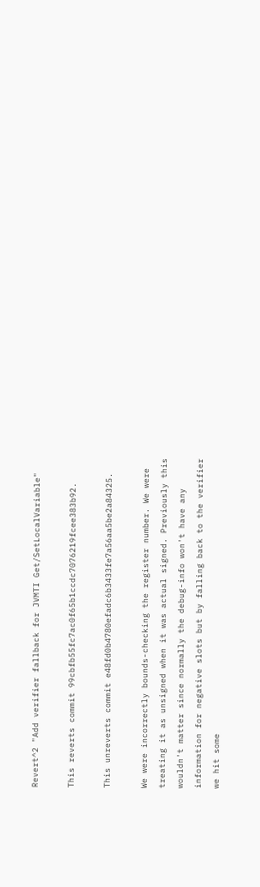Revert^2 "Add verifier fallback for JVMTI Get/SetLocalVariable"

This reverts commit 99cbfb55fc7ac0f65b1ccdc7076219fcee383b92.

This unreverts commit e48fd0b4780efadc6b3433fe7a56aa5be2a84325.

We were incorrectly bounds-checking the register number. We were
treating it as unsigned when it was actual signed. Previously this
wouldn't matter since normally the debug-info won't have any
information for negative slots but by falling back to the verifier
we hit some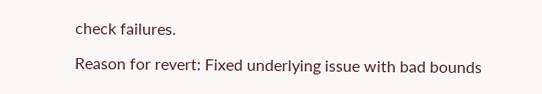check failures.

Reason for revert: Fixed underlying issue with bad bounds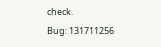check.
Bug: 131711256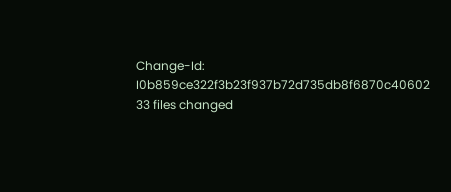Change-Id: I0b859ce322f3b23f937b72d735db8f6870c40602
33 files changed